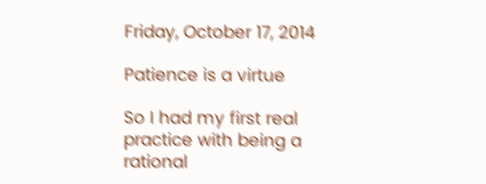Friday, October 17, 2014

Patience is a virtue

So I had my first real practice with being a rational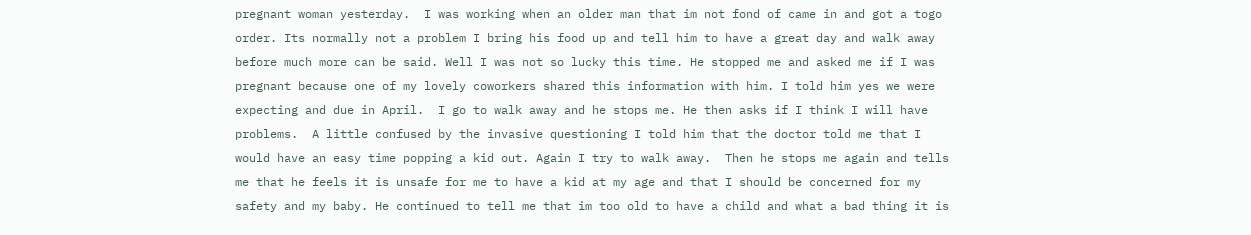pregnant woman yesterday.  I was working when an older man that im not fond of came in and got a togo order. Its normally not a problem I bring his food up and tell him to have a great day and walk away before much more can be said. Well I was not so lucky this time. He stopped me and asked me if I was pregnant because one of my lovely coworkers shared this information with him. I told him yes we were expecting and due in April.  I go to walk away and he stops me. He then asks if I think I will have problems.  A little confused by the invasive questioning I told him that the doctor told me that I would have an easy time popping a kid out. Again I try to walk away.  Then he stops me again and tells me that he feels it is unsafe for me to have a kid at my age and that I should be concerned for my safety and my baby. He continued to tell me that im too old to have a child and what a bad thing it is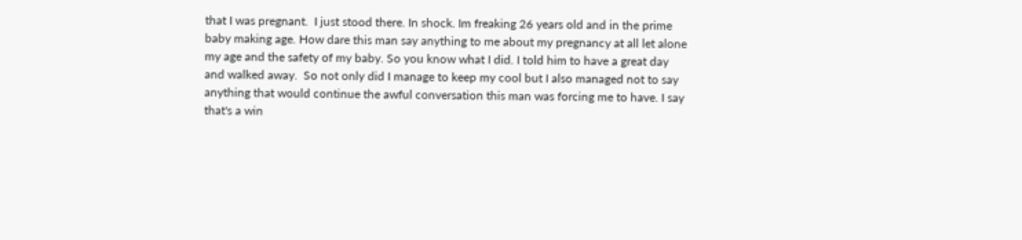that I was pregnant.  I just stood there. In shock. Im freaking 26 years old and in the prime baby making age. How dare this man say anything to me about my pregnancy at all let alone my age and the safety of my baby. So you know what I did. I told him to have a great day and walked away.  So not only did I manage to keep my cool but I also managed not to say anything that would continue the awful conversation this man was forcing me to have. I say that's a win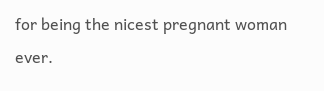for being the nicest pregnant woman ever.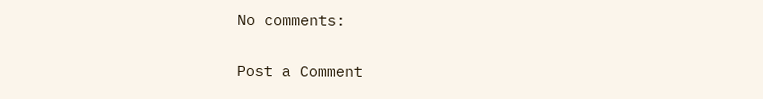No comments:

Post a Comment